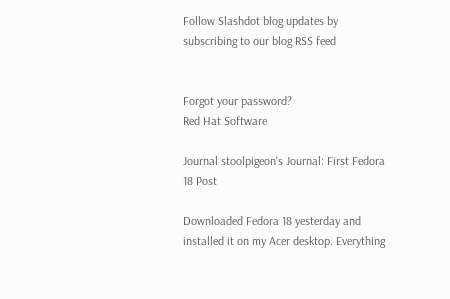Follow Slashdot blog updates by subscribing to our blog RSS feed


Forgot your password?
Red Hat Software

Journal stoolpigeon's Journal: First Fedora 18 Post

Downloaded Fedora 18 yesterday and installed it on my Acer desktop. Everything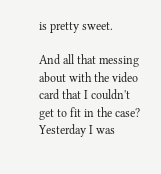is pretty sweet.

And all that messing about with the video card that I couldn't get to fit in the case? Yesterday I was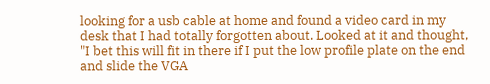looking for a usb cable at home and found a video card in my desk that I had totally forgotten about. Looked at it and thought, "I bet this will fit in there if I put the low profile plate on the end and slide the VGA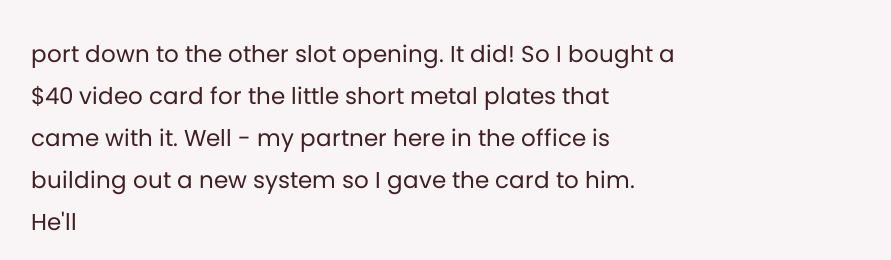port down to the other slot opening. It did! So I bought a $40 video card for the little short metal plates that came with it. Well - my partner here in the office is building out a new system so I gave the card to him. He'll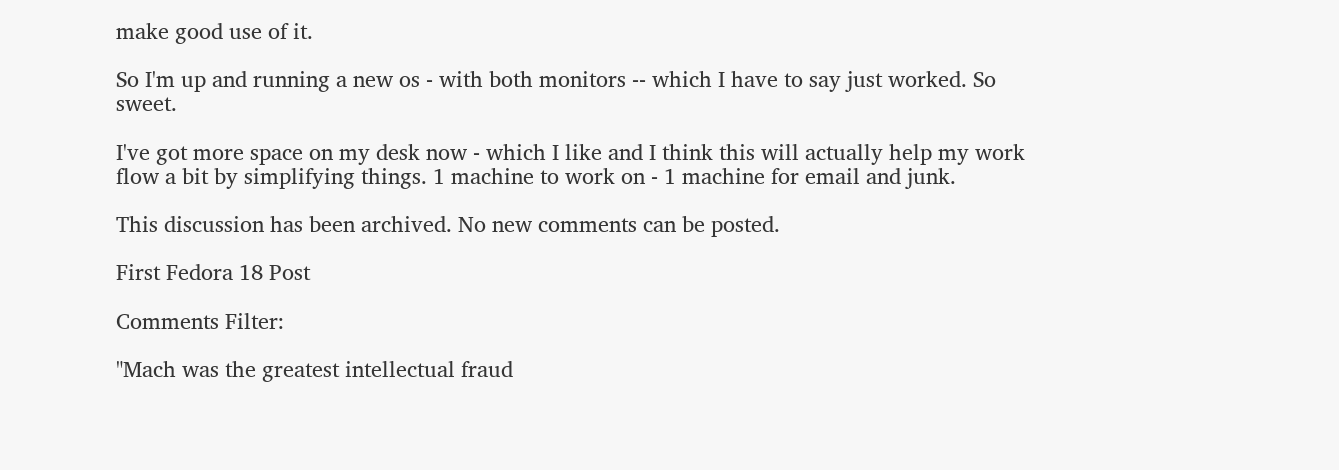make good use of it.

So I'm up and running a new os - with both monitors -- which I have to say just worked. So sweet.

I've got more space on my desk now - which I like and I think this will actually help my work flow a bit by simplifying things. 1 machine to work on - 1 machine for email and junk.

This discussion has been archived. No new comments can be posted.

First Fedora 18 Post

Comments Filter:

"Mach was the greatest intellectual fraud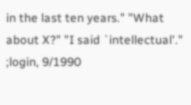in the last ten years." "What about X?" "I said `intellectual'." ;login, 9/1990